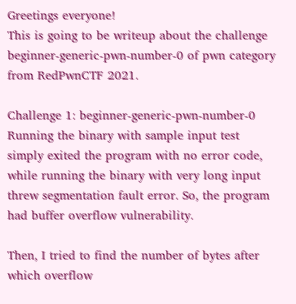Greetings everyone!
This is going to be writeup about the challenge beginner-generic-pwn-number-0 of pwn category from RedPwnCTF 2021.

Challenge 1: beginner-generic-pwn-number-0
Running the binary with sample input test simply exited the program with no error code, while running the binary with very long input threw segmentation fault error. So, the program had buffer overflow vulnerability.

Then, I tried to find the number of bytes after which overflow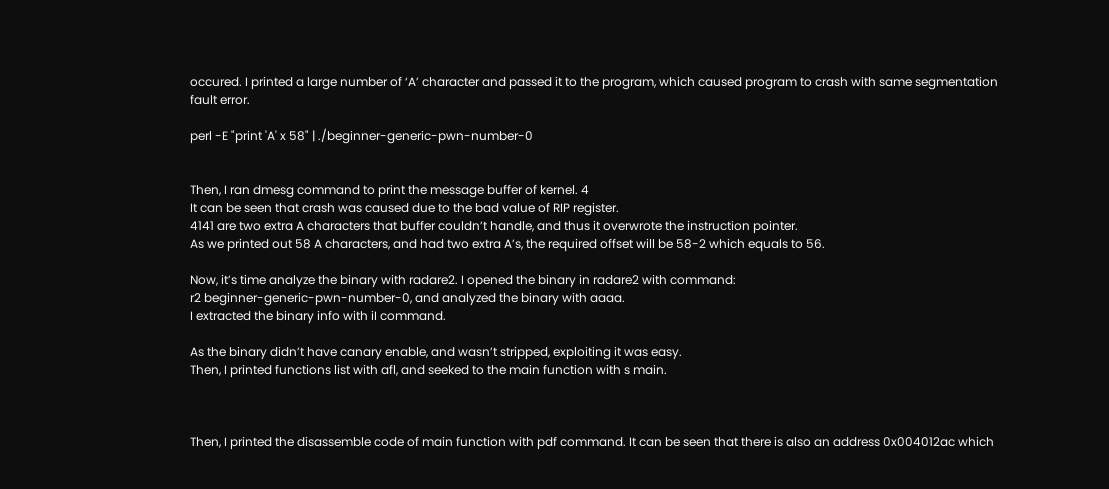occured. I printed a large number of ‘A’ character and passed it to the program, which caused program to crash with same segmentation fault error.

perl -E "print 'A' x 58" | ./beginner-generic-pwn-number-0


Then, I ran dmesg command to print the message buffer of kernel. 4
It can be seen that crash was caused due to the bad value of RIP register.
4141 are two extra A characters that buffer couldn’t handle, and thus it overwrote the instruction pointer.
As we printed out 58 A characters, and had two extra A’s, the required offset will be 58-2 which equals to 56.

Now, it’s time analyze the binary with radare2. I opened the binary in radare2 with command:
r2 beginner-generic-pwn-number-0, and analyzed the binary with aaaa.
I extracted the binary info with iI command.

As the binary didn’t have canary enable, and wasn’t stripped, exploiting it was easy.
Then, I printed functions list with afl, and seeked to the main function with s main.



Then, I printed the disassemble code of main function with pdf command. It can be seen that there is also an address 0x004012ac which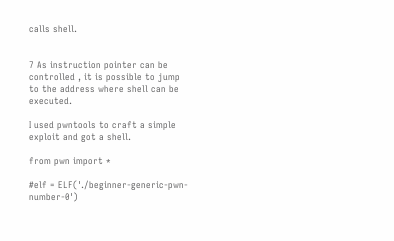calls shell.


7 As instruction pointer can be controlled , it is possible to jump to the address where shell can be executed.

I used pwntools to craft a simple exploit and got a shell.

from pwn import *

#elf = ELF('./beginner-generic-pwn-number-0')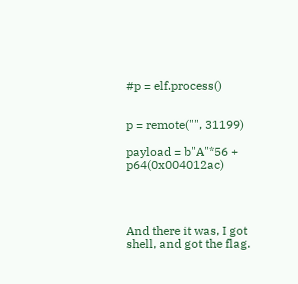#p = elf.process()


p = remote("", 31199)

payload = b"A"*56 + p64(0x004012ac)




And there it was, I got shell, and got the flag.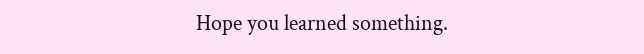Hope you learned something.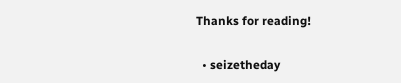Thanks for reading!

  • seizetheday